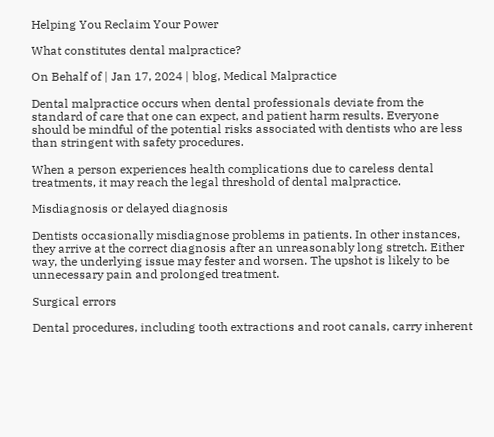Helping You Reclaim Your Power

What constitutes dental malpractice?

On Behalf of | Jan 17, 2024 | blog, Medical Malpractice

Dental malpractice occurs when dental professionals deviate from the standard of care that one can expect, and patient harm results. Everyone should be mindful of the potential risks associated with dentists who are less than stringent with safety procedures.

When a person experiences health complications due to careless dental treatments, it may reach the legal threshold of dental malpractice.

Misdiagnosis or delayed diagnosis

Dentists occasionally misdiagnose problems in patients. In other instances, they arrive at the correct diagnosis after an unreasonably long stretch. Either way, the underlying issue may fester and worsen. The upshot is likely to be unnecessary pain and prolonged treatment.

Surgical errors

Dental procedures, including tooth extractions and root canals, carry inherent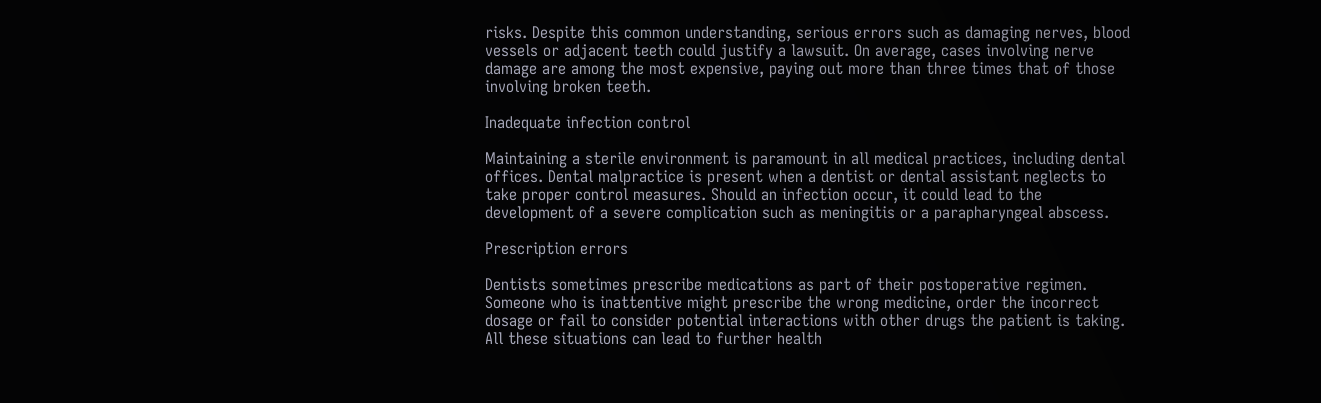risks. Despite this common understanding, serious errors such as damaging nerves, blood vessels or adjacent teeth could justify a lawsuit. On average, cases involving nerve damage are among the most expensive, paying out more than three times that of those involving broken teeth.

Inadequate infection control

Maintaining a sterile environment is paramount in all medical practices, including dental offices. Dental malpractice is present when a dentist or dental assistant neglects to take proper control measures. Should an infection occur, it could lead to the development of a severe complication such as meningitis or a parapharyngeal abscess.

Prescription errors

Dentists sometimes prescribe medications as part of their postoperative regimen. Someone who is inattentive might prescribe the wrong medicine, order the incorrect dosage or fail to consider potential interactions with other drugs the patient is taking. All these situations can lead to further health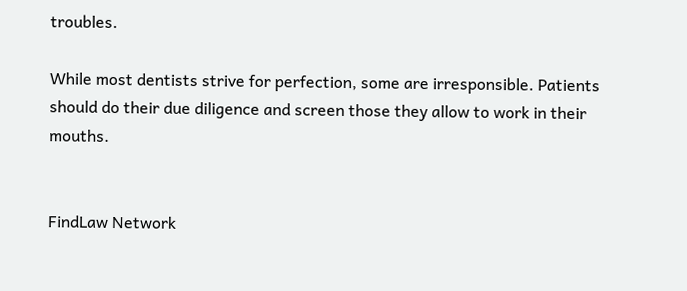troubles.

While most dentists strive for perfection, some are irresponsible. Patients should do their due diligence and screen those they allow to work in their mouths.


FindLaw Network